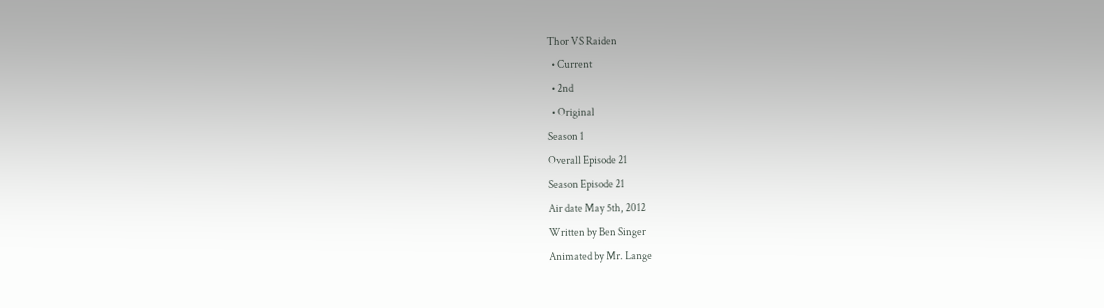Thor VS Raiden
  • Current
  • 2nd
  • Original
Season 1
Overall Episode 21
Season Episode 21
Air date May 5th, 2012
Written by Ben Singer
Animated by Mr. Lange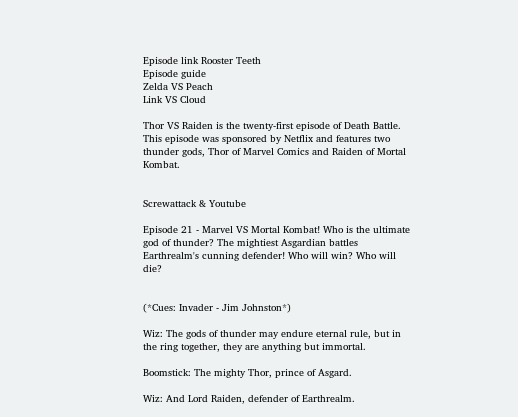Episode link Rooster Teeth
Episode guide
Zelda VS Peach
Link VS Cloud

Thor VS Raiden is the twenty-first episode of Death Battle. This episode was sponsored by Netflix and features two thunder gods, Thor of Marvel Comics and Raiden of Mortal Kombat.


Screwattack & Youtube

Episode 21 - Marvel VS Mortal Kombat! Who is the ultimate god of thunder? The mightiest Asgardian battles Earthrealm's cunning defender! Who will win? Who will die?


(*Cues: Invader - Jim Johnston*)

Wiz: The gods of thunder may endure eternal rule, but in the ring together, they are anything but immortal.

Boomstick: The mighty Thor, prince of Asgard.

Wiz: And Lord Raiden, defender of Earthrealm.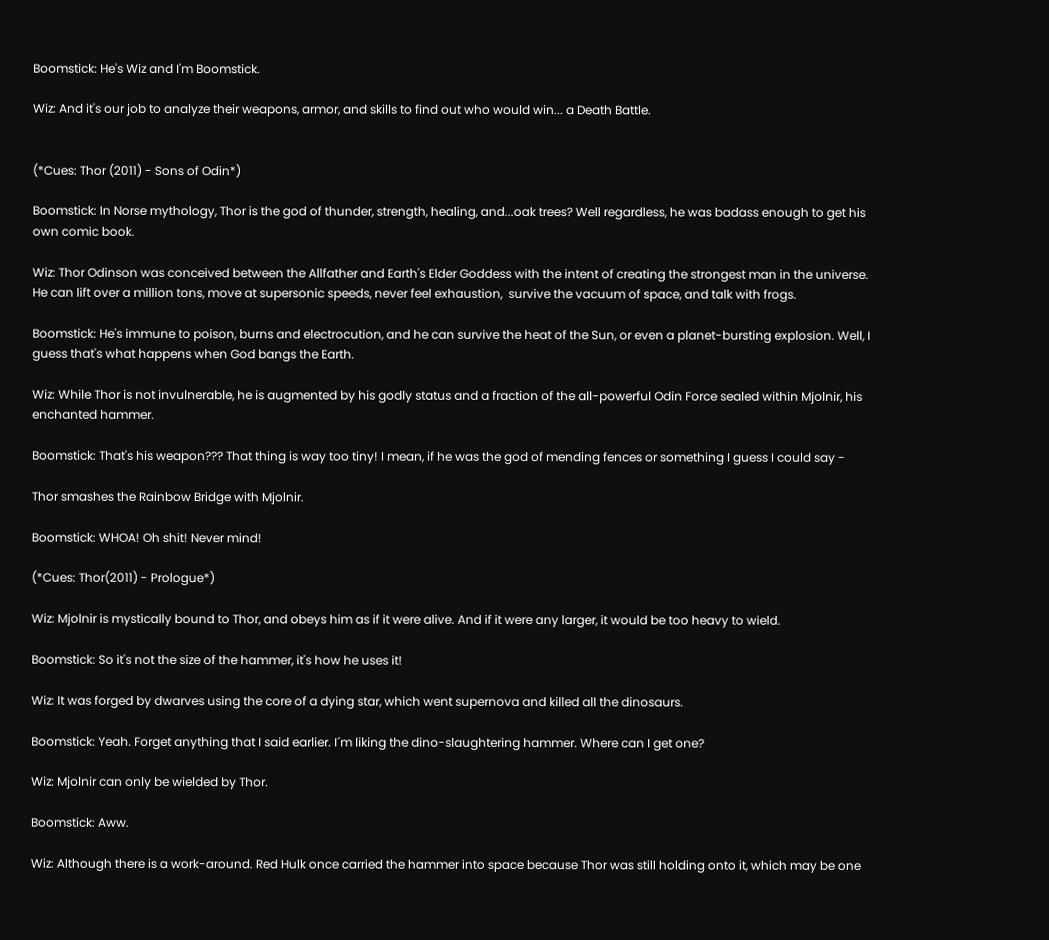Boomstick: He's Wiz and I'm Boomstick.

Wiz: And it's our job to analyze their weapons, armor, and skills to find out who would win... a Death Battle.


(*Cues: Thor (2011) - Sons of Odin*)

Boomstick: In Norse mythology, Thor is the god of thunder, strength, healing, and...oak trees? Well regardless, he was badass enough to get his own comic book.

Wiz: Thor Odinson was conceived between the Allfather and Earth's Elder Goddess with the intent of creating the strongest man in the universe. He can lift over a million tons, move at supersonic speeds, never feel exhaustion,  survive the vacuum of space, and talk with frogs.

Boomstick: He's immune to poison, burns and electrocution, and he can survive the heat of the Sun, or even a planet-bursting explosion. Well, I guess that's what happens when God bangs the Earth.

Wiz: While Thor is not invulnerable, he is augmented by his godly status and a fraction of the all-powerful Odin Force sealed within Mjolnir, his enchanted hammer.

Boomstick: That's his weapon??? That thing is way too tiny! I mean, if he was the god of mending fences or something I guess I could say -

Thor smashes the Rainbow Bridge with Mjolnir.

Boomstick: WHOA! Oh shit! Never mind!

(*Cues: Thor(2011) - Prologue*)

Wiz: Mjolnir is mystically bound to Thor, and obeys him as if it were alive. And if it were any larger, it would be too heavy to wield.

Boomstick: So it's not the size of the hammer, it's how he uses it!

Wiz: It was forged by dwarves using the core of a dying star, which went supernova and killed all the dinosaurs.

Boomstick: Yeah. Forget anything that I said earlier. I´m liking the dino-slaughtering hammer. Where can I get one?

Wiz: Mjolnir can only be wielded by Thor.

Boomstick: Aww.

Wiz: Although there is a work-around. Red Hulk once carried the hammer into space because Thor was still holding onto it, which may be one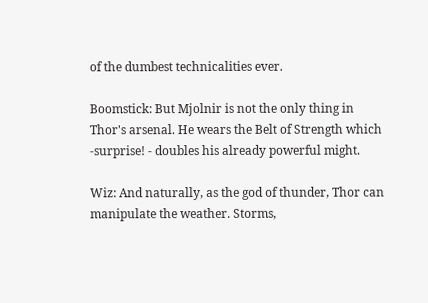of the dumbest technicalities ever.

Boomstick: But Mjolnir is not the only thing in Thor's arsenal. He wears the Belt of Strength which -surprise! - doubles his already powerful might.

Wiz: And naturally, as the god of thunder, Thor can manipulate the weather. Storms,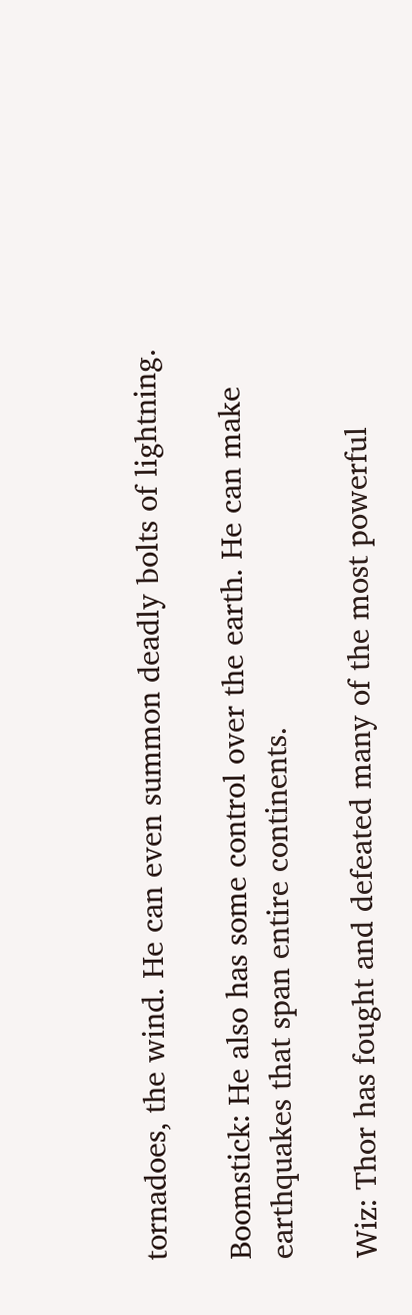tornadoes, the wind. He can even summon deadly bolts of lightning.

Boomstick: He also has some control over the earth. He can make earthquakes that span entire continents.

Wiz: Thor has fought and defeated many of the most powerful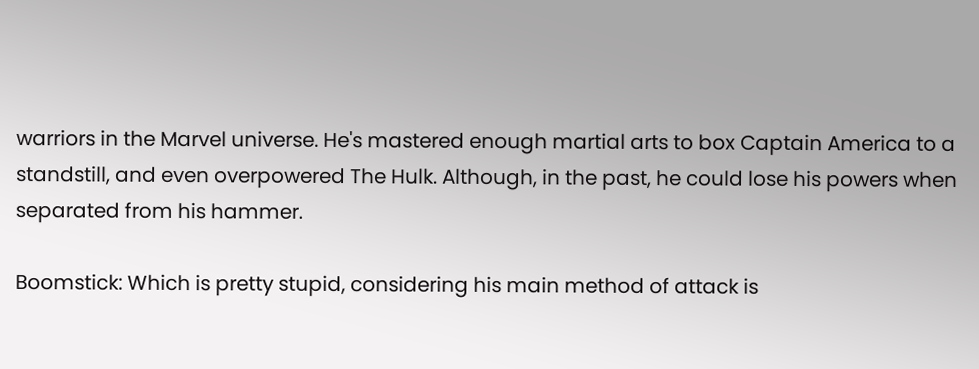warriors in the Marvel universe. He's mastered enough martial arts to box Captain America to a standstill, and even overpowered The Hulk. Although, in the past, he could lose his powers when separated from his hammer.

Boomstick: Which is pretty stupid, considering his main method of attack is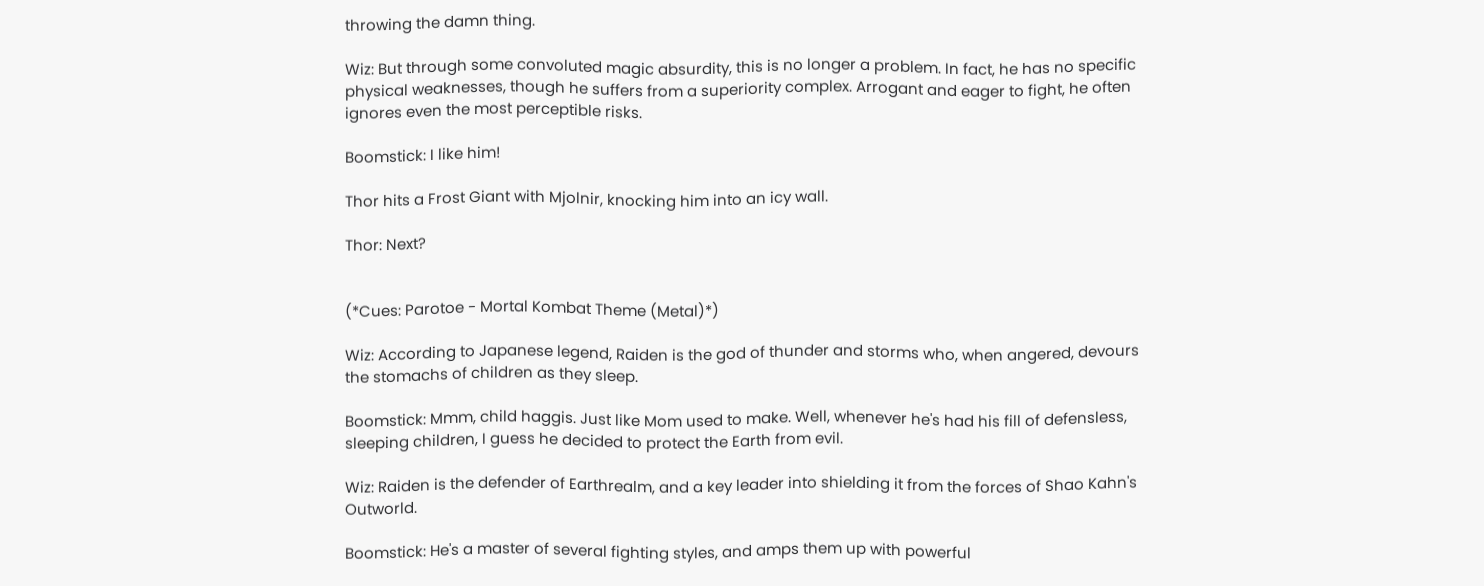throwing the damn thing.

Wiz: But through some convoluted magic absurdity, this is no longer a problem. In fact, he has no specific physical weaknesses, though he suffers from a superiority complex. Arrogant and eager to fight, he often ignores even the most perceptible risks.

Boomstick: I like him!

Thor hits a Frost Giant with Mjolnir, knocking him into an icy wall.

Thor: Next?


(*Cues: Parotoe - Mortal Kombat Theme (Metal)*)

Wiz: According to Japanese legend, Raiden is the god of thunder and storms who, when angered, devours the stomachs of children as they sleep.

Boomstick: Mmm, child haggis. Just like Mom used to make. Well, whenever he's had his fill of defensless, sleeping children, I guess he decided to protect the Earth from evil.

Wiz: Raiden is the defender of Earthrealm, and a key leader into shielding it from the forces of Shao Kahn's Outworld.

Boomstick: He's a master of several fighting styles, and amps them up with powerful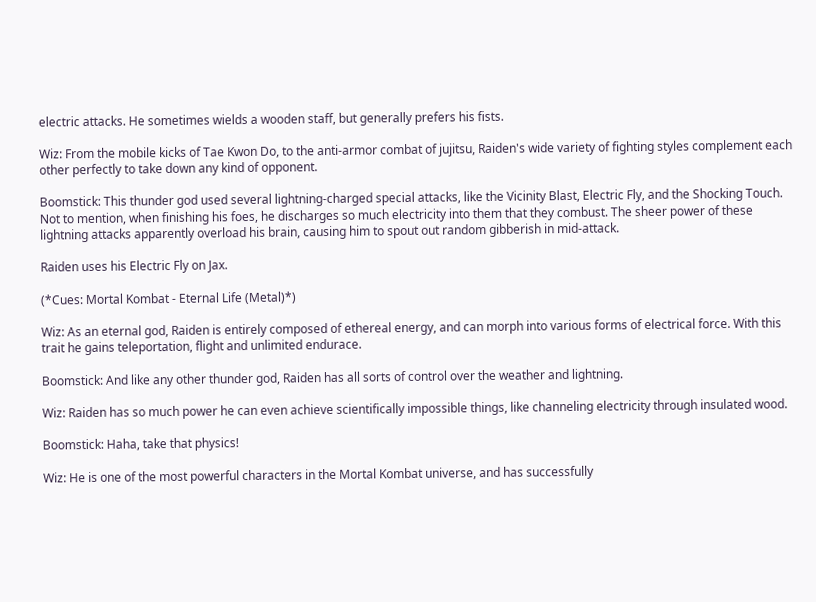electric attacks. He sometimes wields a wooden staff, but generally prefers his fists.

Wiz: From the mobile kicks of Tae Kwon Do, to the anti-armor combat of jujitsu, Raiden's wide variety of fighting styles complement each other perfectly to take down any kind of opponent.

Boomstick: This thunder god used several lightning-charged special attacks, like the Vicinity Blast, Electric Fly, and the Shocking Touch. Not to mention, when finishing his foes, he discharges so much electricity into them that they combust. The sheer power of these lightning attacks apparently overload his brain, causing him to spout out random gibberish in mid-attack.

Raiden uses his Electric Fly on Jax.

(*Cues: Mortal Kombat - Eternal Life (Metal)*)

Wiz: As an eternal god, Raiden is entirely composed of ethereal energy, and can morph into various forms of electrical force. With this trait he gains teleportation, flight and unlimited endurace.

Boomstick: And like any other thunder god, Raiden has all sorts of control over the weather and lightning.

Wiz: Raiden has so much power he can even achieve scientifically impossible things, like channeling electricity through insulated wood.

Boomstick: Haha, take that physics!

Wiz: He is one of the most powerful characters in the Mortal Kombat universe, and has successfully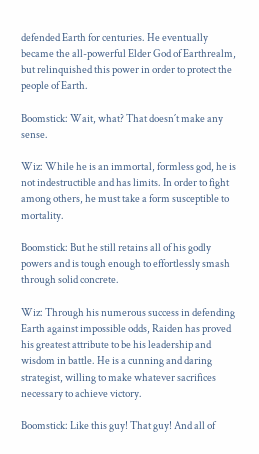defended Earth for centuries. He eventually became the all-powerful Elder God of Earthrealm, but relinquished this power in order to protect the people of Earth.

Boomstick: Wait, what? That doesn´t make any sense.

Wiz: While he is an immortal, formless god, he is not indestructible and has limits. In order to fight among others, he must take a form susceptible to mortality.

Boomstick: But he still retains all of his godly powers and is tough enough to effortlessly smash through solid concrete.

Wiz: Through his numerous success in defending Earth against impossible odds, Raiden has proved his greatest attribute to be his leadership and wisdom in battle. He is a cunning and daring strategist, willing to make whatever sacrifices necessary to achieve victory.

Boomstick: Like this guy! That guy! And all of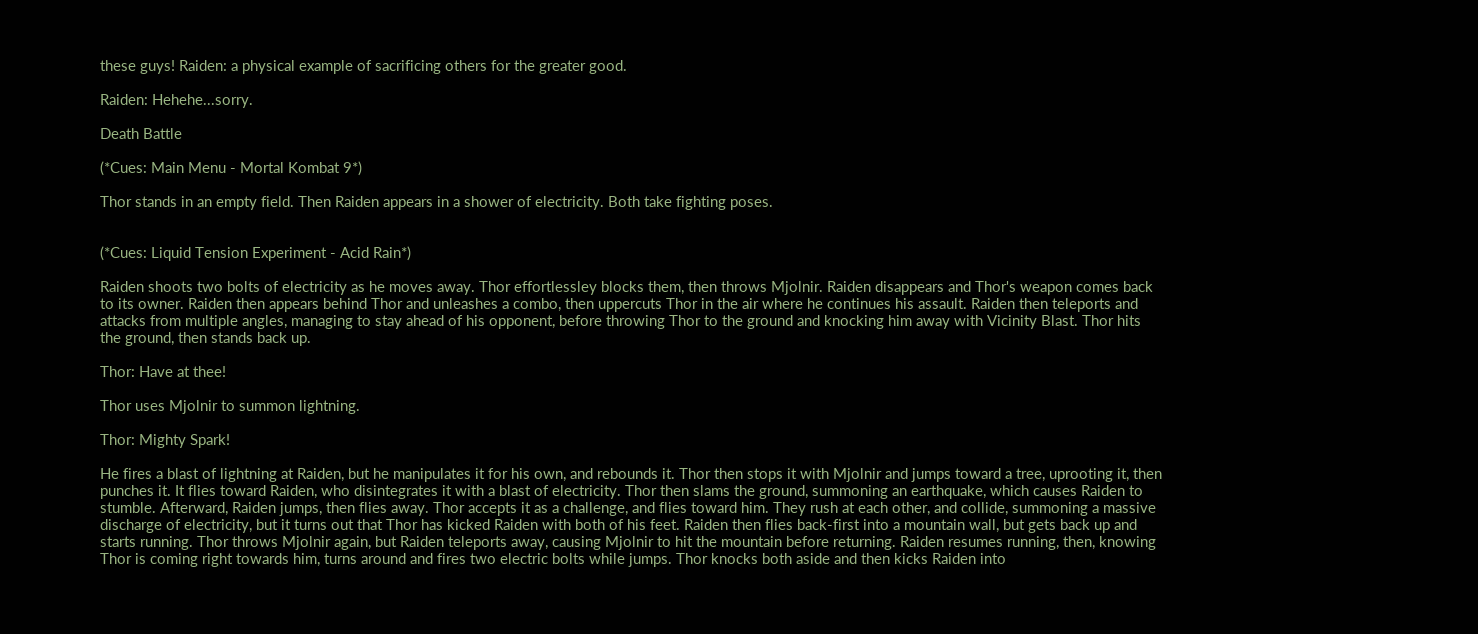these guys! Raiden: a physical example of sacrificing others for the greater good.

Raiden: Hehehe...sorry.

Death Battle

(*Cues: Main Menu - Mortal Kombat 9*)

Thor stands in an empty field. Then Raiden appears in a shower of electricity. Both take fighting poses.


(*Cues: Liquid Tension Experiment - Acid Rain*)

Raiden shoots two bolts of electricity as he moves away. Thor effortlessley blocks them, then throws Mjolnir. Raiden disappears and Thor's weapon comes back to its owner. Raiden then appears behind Thor and unleashes a combo, then uppercuts Thor in the air where he continues his assault. Raiden then teleports and attacks from multiple angles, managing to stay ahead of his opponent, before throwing Thor to the ground and knocking him away with Vicinity Blast. Thor hits the ground, then stands back up.

Thor: Have at thee!

Thor uses Mjolnir to summon lightning.

Thor: Mighty Spark!

He fires a blast of lightning at Raiden, but he manipulates it for his own, and rebounds it. Thor then stops it with Mjolnir and jumps toward a tree, uprooting it, then punches it. It flies toward Raiden, who disintegrates it with a blast of electricity. Thor then slams the ground, summoning an earthquake, which causes Raiden to stumble. Afterward, Raiden jumps, then flies away. Thor accepts it as a challenge, and flies toward him. They rush at each other, and collide, summoning a massive discharge of electricity, but it turns out that Thor has kicked Raiden with both of his feet. Raiden then flies back-first into a mountain wall, but gets back up and starts running. Thor throws Mjolnir again, but Raiden teleports away, causing Mjolnir to hit the mountain before returning. Raiden resumes running, then, knowing Thor is coming right towards him, turns around and fires two electric bolts while jumps. Thor knocks both aside and then kicks Raiden into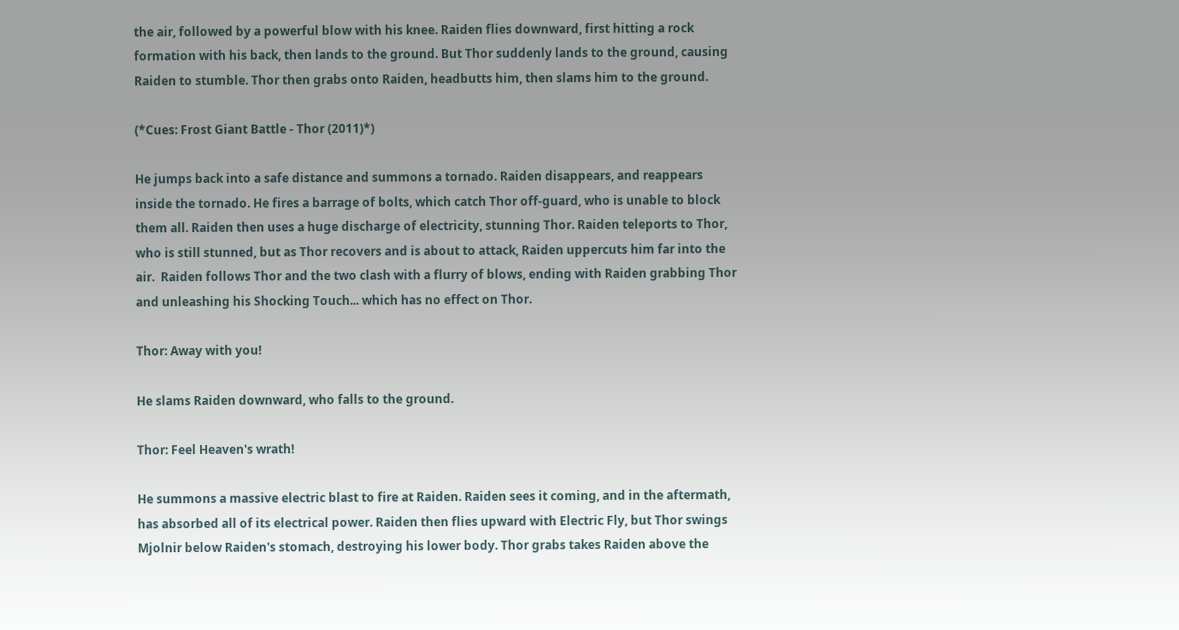the air, followed by a powerful blow with his knee. Raiden flies downward, first hitting a rock formation with his back, then lands to the ground. But Thor suddenly lands to the ground, causing Raiden to stumble. Thor then grabs onto Raiden, headbutts him, then slams him to the ground.

(*Cues: Frost Giant Battle - Thor (2011)*)

He jumps back into a safe distance and summons a tornado. Raiden disappears, and reappears inside the tornado. He fires a barrage of bolts, which catch Thor off-guard, who is unable to block them all. Raiden then uses a huge discharge of electricity, stunning Thor. Raiden teleports to Thor, who is still stunned, but as Thor recovers and is about to attack, Raiden uppercuts him far into the air.  Raiden follows Thor and the two clash with a flurry of blows, ending with Raiden grabbing Thor and unleashing his Shocking Touch... which has no effect on Thor.

Thor: Away with you!

He slams Raiden downward, who falls to the ground.

Thor: Feel Heaven's wrath!

He summons a massive electric blast to fire at Raiden. Raiden sees it coming, and in the aftermath, has absorbed all of its electrical power. Raiden then flies upward with Electric Fly, but Thor swings Mjolnir below Raiden's stomach, destroying his lower body. Thor grabs takes Raiden above the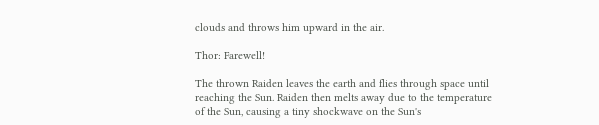clouds and throws him upward in the air.

Thor: Farewell!

The thrown Raiden leaves the earth and flies through space until reaching the Sun. Raiden then melts away due to the temperature of the Sun, causing a tiny shockwave on the Sun's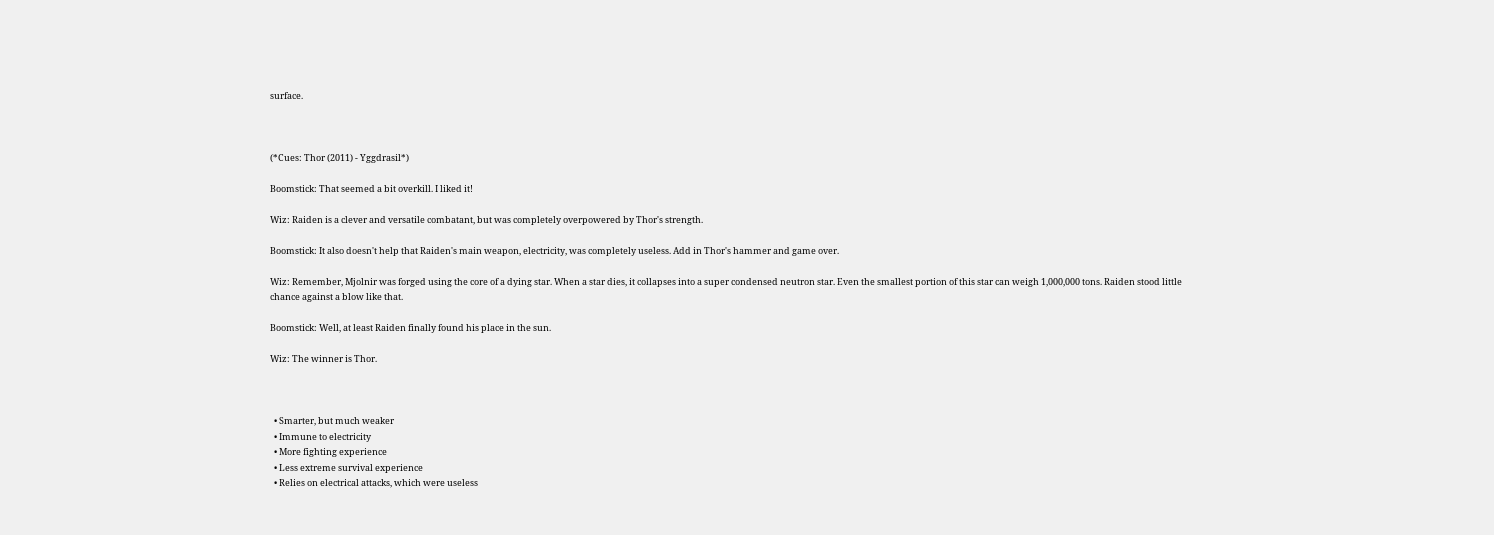surface.



(*Cues: Thor (2011) - Yggdrasil*)

Boomstick: That seemed a bit overkill. I liked it!

Wiz: Raiden is a clever and versatile combatant, but was completely overpowered by Thor's strength.

Boomstick: It also doesn't help that Raiden's main weapon, electricity, was completely useless. Add in Thor's hammer and game over.

Wiz: Remember, Mjolnir was forged using the core of a dying star. When a star dies, it collapses into a super condensed neutron star. Even the smallest portion of this star can weigh 1,000,000 tons. Raiden stood little chance against a blow like that.

Boomstick: Well, at least Raiden finally found his place in the sun.

Wiz: The winner is Thor.



  • Smarter, but much weaker
  • Immune to electricity
  • More fighting experience
  • Less extreme survival experience
  • Relies on electrical attacks, which were useless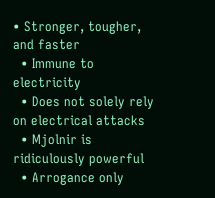• Stronger, tougher, and faster
  • Immune to electricity
  • Does not solely rely on electrical attacks
  • Mjolnir is ridiculously powerful
  • Arrogance only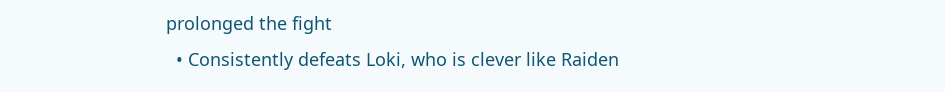prolonged the fight
  • Consistently defeats Loki, who is clever like Raiden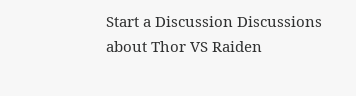Start a Discussion Discussions about Thor VS Raiden